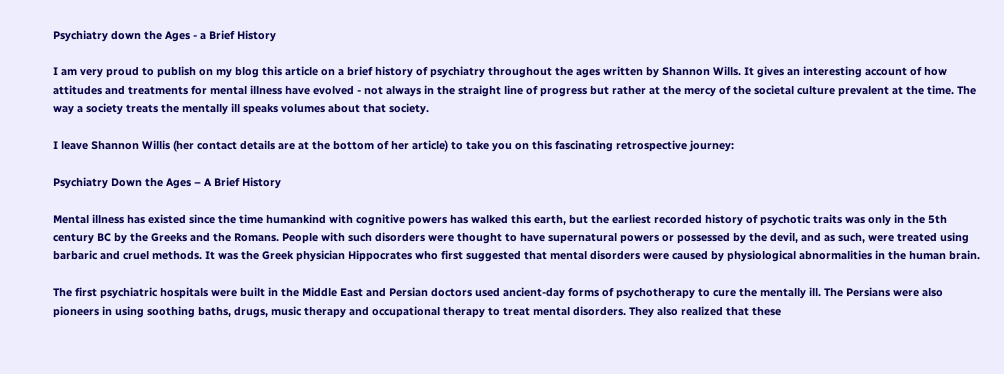Psychiatry down the Ages - a Brief History

I am very proud to publish on my blog this article on a brief history of psychiatry throughout the ages written by Shannon Wills. It gives an interesting account of how attitudes and treatments for mental illness have evolved - not always in the straight line of progress but rather at the mercy of the societal culture prevalent at the time. The way a society treats the mentally ill speaks volumes about that society.

I leave Shannon Willis (her contact details are at the bottom of her article) to take you on this fascinating retrospective journey:

Psychiatry Down the Ages – A Brief History

Mental illness has existed since the time humankind with cognitive powers has walked this earth, but the earliest recorded history of psychotic traits was only in the 5th century BC by the Greeks and the Romans. People with such disorders were thought to have supernatural powers or possessed by the devil, and as such, were treated using barbaric and cruel methods. It was the Greek physician Hippocrates who first suggested that mental disorders were caused by physiological abnormalities in the human brain.

The first psychiatric hospitals were built in the Middle East and Persian doctors used ancient-day forms of psychotherapy to cure the mentally ill. The Persians were also pioneers in using soothing baths, drugs, music therapy and occupational therapy to treat mental disorders. They also realized that these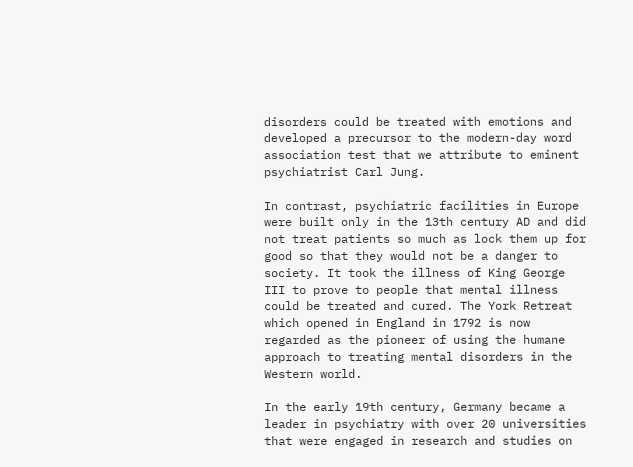disorders could be treated with emotions and developed a precursor to the modern-day word association test that we attribute to eminent psychiatrist Carl Jung.

In contrast, psychiatric facilities in Europe were built only in the 13th century AD and did not treat patients so much as lock them up for good so that they would not be a danger to society. It took the illness of King George III to prove to people that mental illness could be treated and cured. The York Retreat which opened in England in 1792 is now regarded as the pioneer of using the humane approach to treating mental disorders in the Western world.

In the early 19th century, Germany became a leader in psychiatry with over 20 universities that were engaged in research and studies on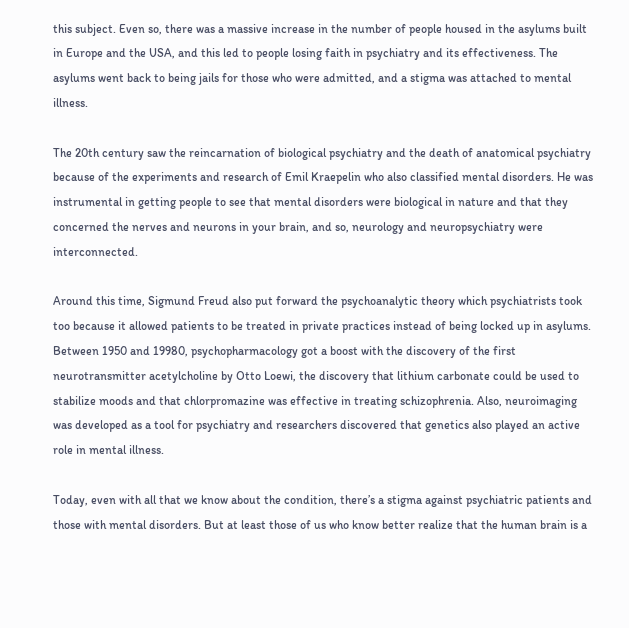this subject. Even so, there was a massive increase in the number of people housed in the asylums built in Europe and the USA, and this led to people losing faith in psychiatry and its effectiveness. The asylums went back to being jails for those who were admitted, and a stigma was attached to mental illness.

The 20th century saw the reincarnation of biological psychiatry and the death of anatomical psychiatry because of the experiments and research of Emil Kraepelin who also classified mental disorders. He was instrumental in getting people to see that mental disorders were biological in nature and that they concerned the nerves and neurons in your brain, and so, neurology and neuropsychiatry were interconnected.

Around this time, Sigmund Freud also put forward the psychoanalytic theory which psychiatrists took too because it allowed patients to be treated in private practices instead of being locked up in asylums. Between 1950 and 19980, psychopharmacology got a boost with the discovery of the first neurotransmitter acetylcholine by Otto Loewi, the discovery that lithium carbonate could be used to stabilize moods and that chlorpromazine was effective in treating schizophrenia. Also, neuroimaging was developed as a tool for psychiatry and researchers discovered that genetics also played an active role in mental illness.

Today, even with all that we know about the condition, there’s a stigma against psychiatric patients and those with mental disorders. But at least those of us who know better realize that the human brain is a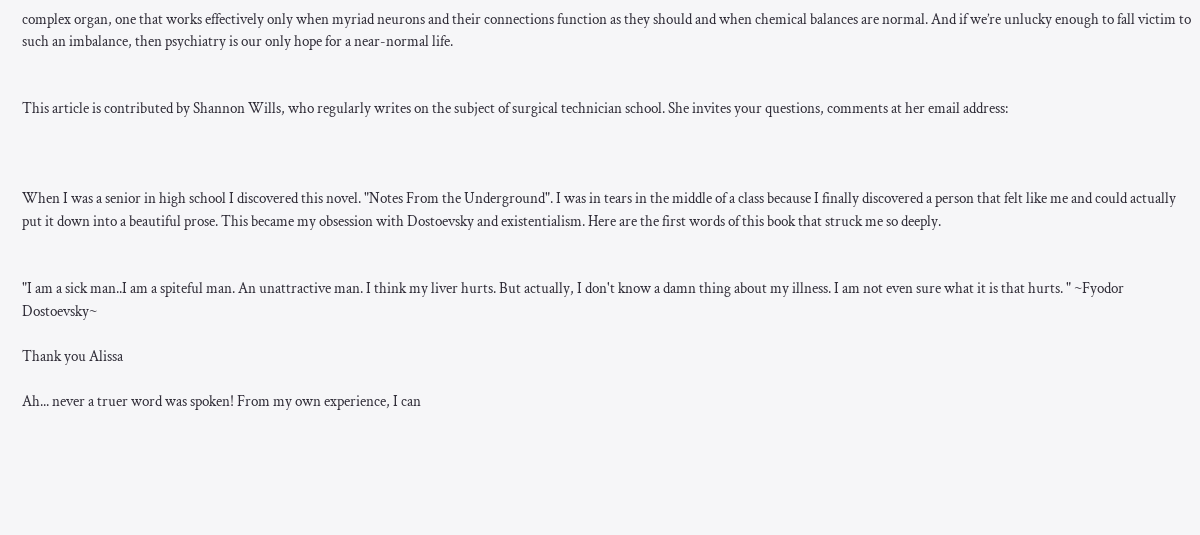complex organ, one that works effectively only when myriad neurons and their connections function as they should and when chemical balances are normal. And if we’re unlucky enough to fall victim to such an imbalance, then psychiatry is our only hope for a near-normal life.


This article is contributed by Shannon Wills, who regularly writes on the subject of surgical technician school. She invites your questions, comments at her email address:



When I was a senior in high school I discovered this novel. "Notes From the Underground". I was in tears in the middle of a class because I finally discovered a person that felt like me and could actually put it down into a beautiful prose. This became my obsession with Dostoevsky and existentialism. Here are the first words of this book that struck me so deeply.


"I am a sick man..I am a spiteful man. An unattractive man. I think my liver hurts. But actually, I don't know a damn thing about my illness. I am not even sure what it is that hurts. " ~Fyodor Dostoevsky~

Thank you Alissa

Ah... never a truer word was spoken! From my own experience, I can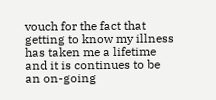vouch for the fact that getting to know my illness has taken me a lifetime and it is continues to be an on-going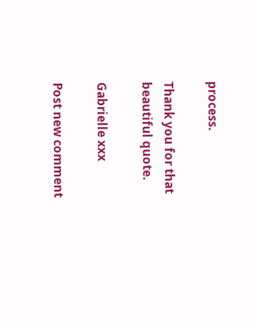process.

Thank you for that beautiful quote.

Gabrielle xxx

Post new comment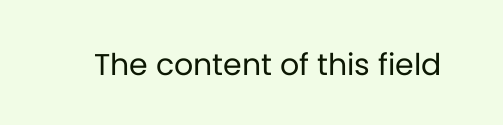The content of this field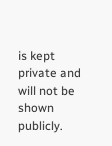is kept private and will not be shown publicly.